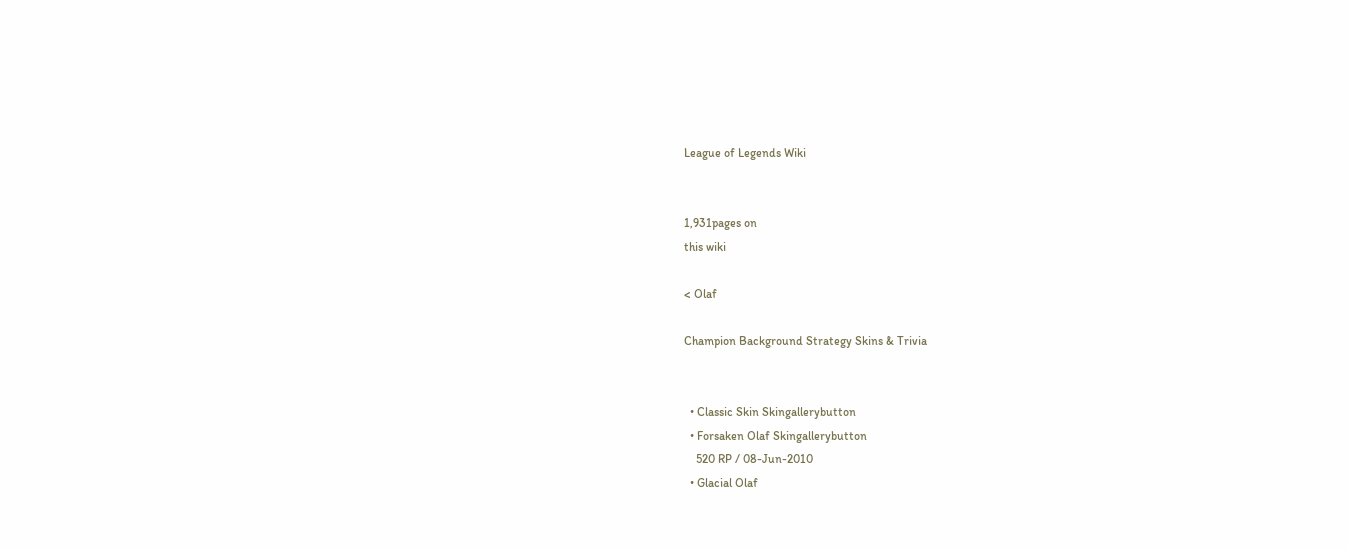League of Legends Wiki


1,931pages on
this wiki

< Olaf

Champion Background Strategy Skins & Trivia


  • Classic Skin Skingallerybutton
  • Forsaken Olaf Skingallerybutton
    520 RP / 08-Jun-2010
  • Glacial Olaf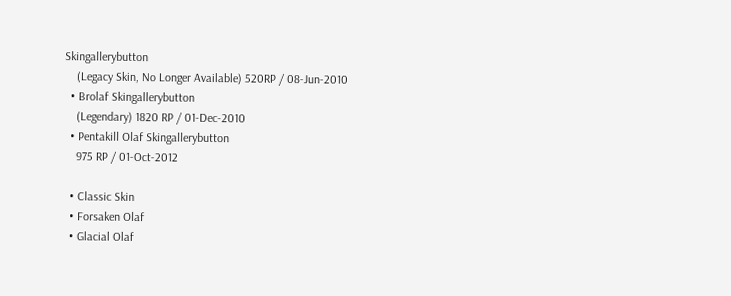Skingallerybutton
    (Legacy Skin, No Longer Available) 520RP / 08-Jun-2010
  • Brolaf Skingallerybutton
    (Legendary) 1820 RP / 01-Dec-2010
  • Pentakill Olaf Skingallerybutton
    975 RP / 01-Oct-2012

  • Classic Skin
  • Forsaken Olaf
  • Glacial Olaf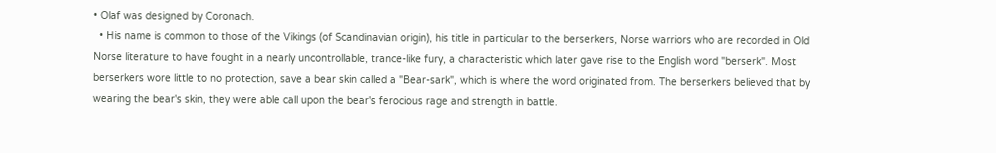• Olaf was designed by Coronach.
  • His name is common to those of the Vikings (of Scandinavian origin), his title in particular to the berserkers, Norse warriors who are recorded in Old Norse literature to have fought in a nearly uncontrollable, trance-like fury, a characteristic which later gave rise to the English word "berserk". Most berserkers wore little to no protection, save a bear skin called a "Bear-sark", which is where the word originated from. The berserkers believed that by wearing the bear's skin, they were able call upon the bear's ferocious rage and strength in battle.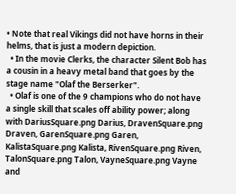• Note that real Vikings did not have horns in their helms, that is just a modern depiction.
  • In the movie Clerks, the character Silent Bob has a cousin in a heavy metal band that goes by the stage name "Olaf the Berserker".
  • Olaf is one of the 9 champions who do not have a single skill that scales off ability power; along with DariusSquare.png Darius, DravenSquare.png Draven, GarenSquare.png Garen, KalistaSquare.png Kalista, RivenSquare.png Riven, TalonSquare.png Talon, VayneSquare.png Vayne and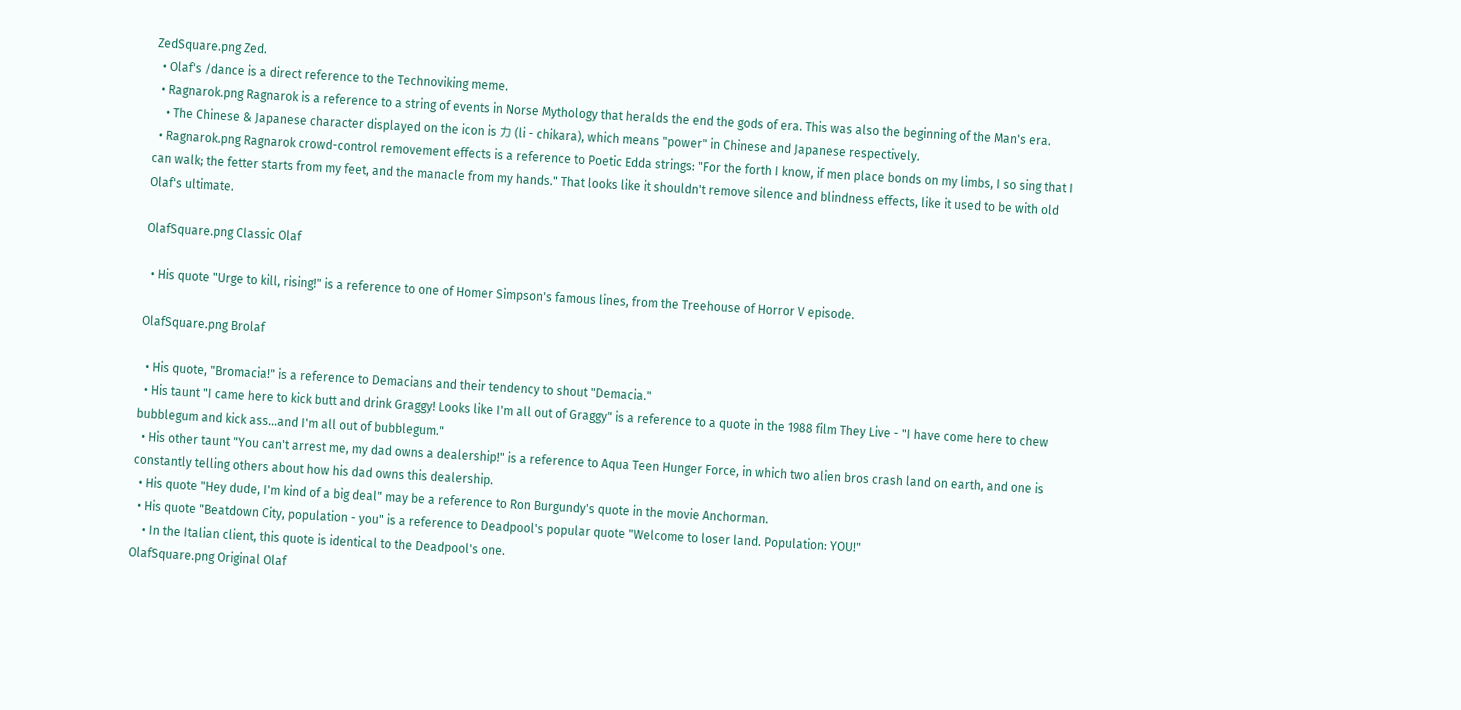ZedSquare.png Zed.
  • Olaf's /dance is a direct reference to the Technoviking meme.
  • Ragnarok.png Ragnarok is a reference to a string of events in Norse Mythology that heralds the end the gods of era. This was also the beginning of the Man's era.
    • The Chinese & Japanese character displayed on the icon is 力 (li - chikara), which means "power" in Chinese and Japanese respectively.
  • Ragnarok.png Ragnarok crowd-control removement effects is a reference to Poetic Edda strings: "For the forth I know, if men place bonds on my limbs, I so sing that I can walk; the fetter starts from my feet, and the manacle from my hands." That looks like it shouldn't remove silence and blindness effects, like it used to be with old Olaf's ultimate.

OlafSquare.png Classic Olaf

  • His quote "Urge to kill, rising!" is a reference to one of Homer Simpson's famous lines, from the Treehouse of Horror V episode.

OlafSquare.png Brolaf

  • His quote, "Bromacia!" is a reference to Demacians and their tendency to shout "Demacia."
  • His taunt "I came here to kick butt and drink Graggy! Looks like I'm all out of Graggy" is a reference to a quote in the 1988 film They Live - "I have come here to chew bubblegum and kick ass...and I'm all out of bubblegum."
  • His other taunt "You can't arrest me, my dad owns a dealership!" is a reference to Aqua Teen Hunger Force, in which two alien bros crash land on earth, and one is constantly telling others about how his dad owns this dealership.
  • His quote "Hey dude, I'm kind of a big deal" may be a reference to Ron Burgundy's quote in the movie Anchorman.
  • His quote "Beatdown City, population - you" is a reference to Deadpool's popular quote "Welcome to loser land. Population: YOU!"
    • In the Italian client, this quote is identical to the Deadpool's one.
OlafSquare.png Original Olaf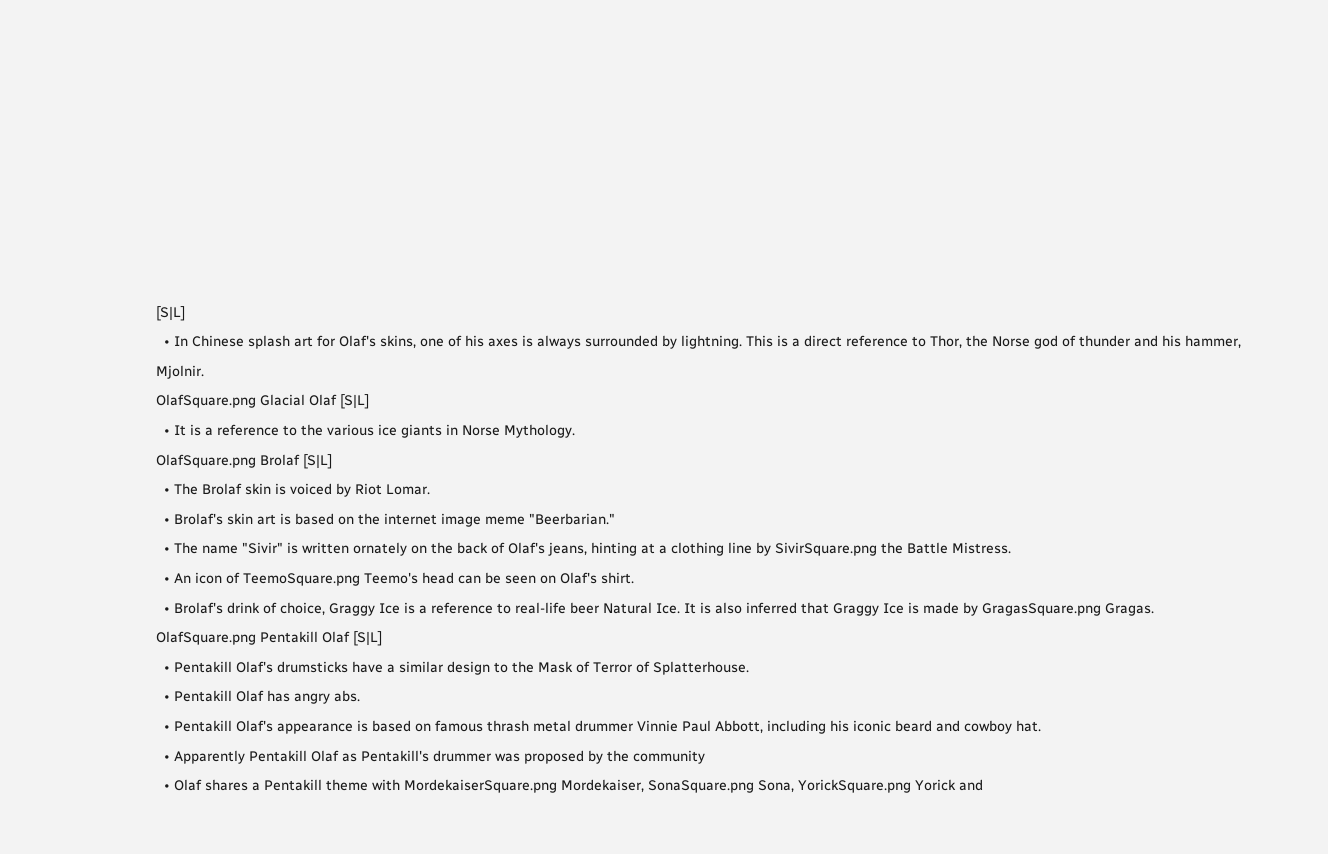[S|L]
  • In Chinese splash art for Olaf's skins, one of his axes is always surrounded by lightning. This is a direct reference to Thor, the Norse god of thunder and his hammer, Mjolnir.
OlafSquare.png Glacial Olaf [S|L]
  • It is a reference to the various ice giants in Norse Mythology.
OlafSquare.png Brolaf [S|L]
  • The Brolaf skin is voiced by Riot Lomar.
  • Brolaf's skin art is based on the internet image meme "Beerbarian."
  • The name "Sivir" is written ornately on the back of Olaf's jeans, hinting at a clothing line by SivirSquare.png the Battle Mistress.
  • An icon of TeemoSquare.png Teemo's head can be seen on Olaf's shirt.
  • Brolaf's drink of choice, Graggy Ice is a reference to real-life beer Natural Ice. It is also inferred that Graggy Ice is made by GragasSquare.png Gragas.
OlafSquare.png Pentakill Olaf [S|L]
  • Pentakill Olaf's drumsticks have a similar design to the Mask of Terror of Splatterhouse.
  • Pentakill Olaf has angry abs.
  • Pentakill Olaf's appearance is based on famous thrash metal drummer Vinnie Paul Abbott, including his iconic beard and cowboy hat.
  • Apparently Pentakill Olaf as Pentakill's drummer was proposed by the community
  • Olaf shares a Pentakill theme with MordekaiserSquare.png Mordekaiser, SonaSquare.png Sona, YorickSquare.png Yorick and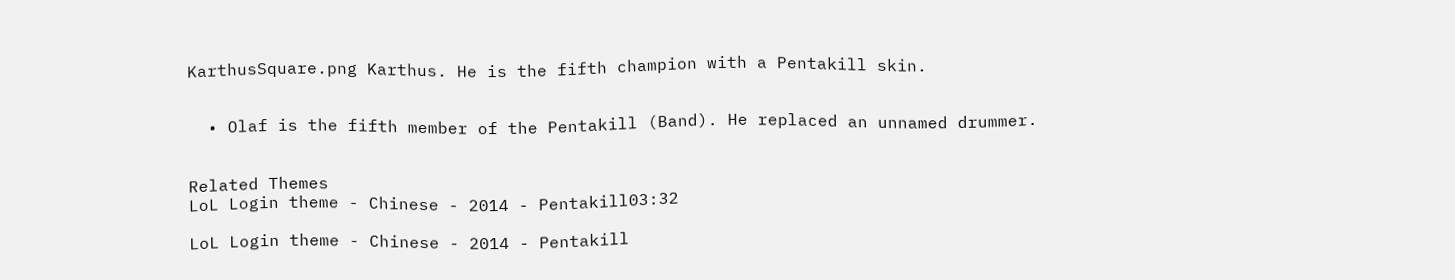KarthusSquare.png Karthus. He is the fifth champion with a Pentakill skin.


  • Olaf is the fifth member of the Pentakill (Band). He replaced an unnamed drummer.


Related Themes
LoL Login theme - Chinese - 2014 - Pentakill03:32

LoL Login theme - Chinese - 2014 - Pentakill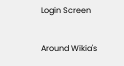Login Screen

Around Wikia's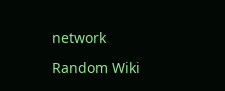network

Random Wiki